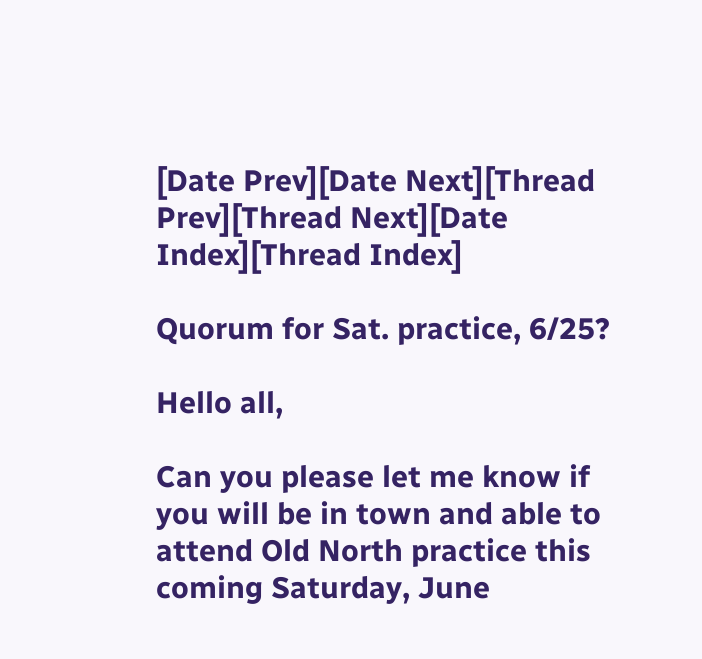[Date Prev][Date Next][Thread Prev][Thread Next][Date Index][Thread Index]

Quorum for Sat. practice, 6/25?

Hello all,

Can you please let me know if you will be in town and able to attend Old North practice this coming Saturday, June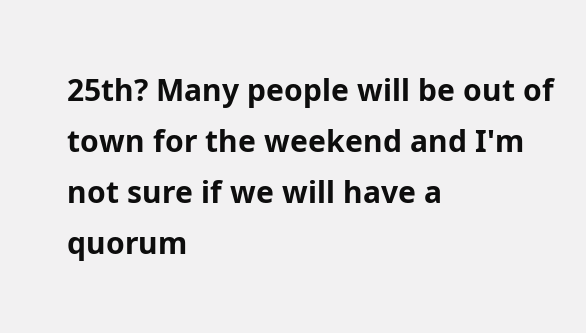25th? Many people will be out of town for the weekend and I'm not sure if we will have a quorum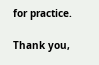for practice.

Thank you,